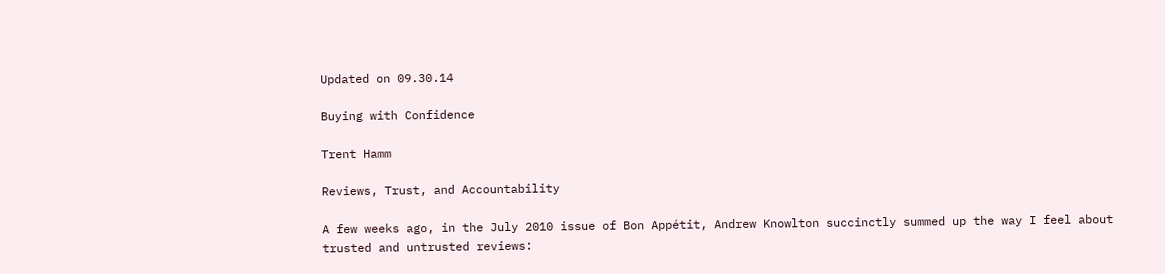Updated on 09.30.14

Buying with Confidence

Trent Hamm

Reviews, Trust, and Accountability

A few weeks ago, in the July 2010 issue of Bon Appétit, Andrew Knowlton succinctly summed up the way I feel about trusted and untrusted reviews: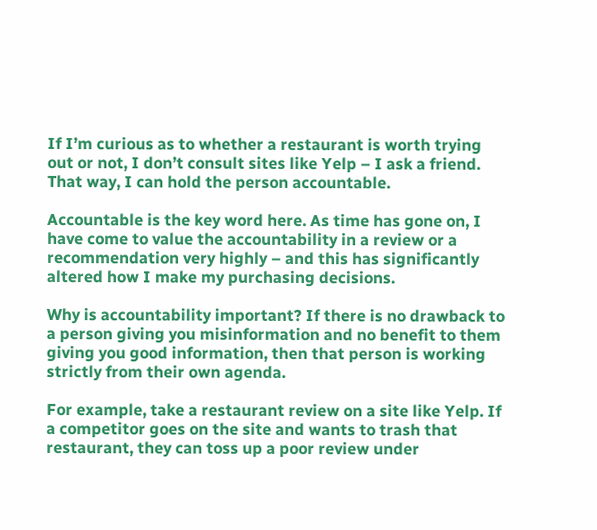If I’m curious as to whether a restaurant is worth trying out or not, I don’t consult sites like Yelp – I ask a friend. That way, I can hold the person accountable.

Accountable is the key word here. As time has gone on, I have come to value the accountability in a review or a recommendation very highly – and this has significantly altered how I make my purchasing decisions.

Why is accountability important? If there is no drawback to a person giving you misinformation and no benefit to them giving you good information, then that person is working strictly from their own agenda.

For example, take a restaurant review on a site like Yelp. If a competitor goes on the site and wants to trash that restaurant, they can toss up a poor review under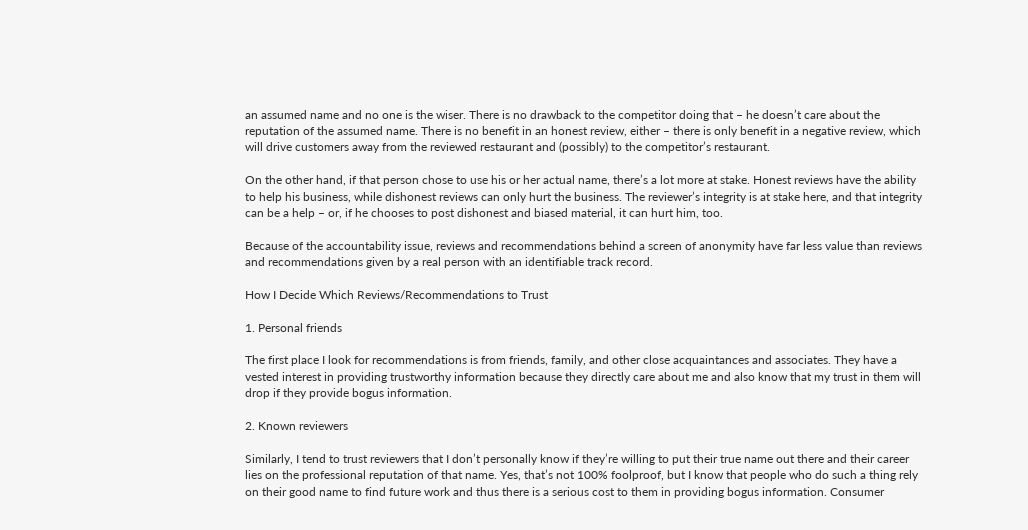an assumed name and no one is the wiser. There is no drawback to the competitor doing that – he doesn’t care about the reputation of the assumed name. There is no benefit in an honest review, either – there is only benefit in a negative review, which will drive customers away from the reviewed restaurant and (possibly) to the competitor’s restaurant.

On the other hand, if that person chose to use his or her actual name, there’s a lot more at stake. Honest reviews have the ability to help his business, while dishonest reviews can only hurt the business. The reviewer’s integrity is at stake here, and that integrity can be a help – or, if he chooses to post dishonest and biased material, it can hurt him, too.

Because of the accountability issue, reviews and recommendations behind a screen of anonymity have far less value than reviews and recommendations given by a real person with an identifiable track record.

How I Decide Which Reviews/Recommendations to Trust

1. Personal friends

The first place I look for recommendations is from friends, family, and other close acquaintances and associates. They have a vested interest in providing trustworthy information because they directly care about me and also know that my trust in them will drop if they provide bogus information.

2. Known reviewers

Similarly, I tend to trust reviewers that I don’t personally know if they’re willing to put their true name out there and their career lies on the professional reputation of that name. Yes, that’s not 100% foolproof, but I know that people who do such a thing rely on their good name to find future work and thus there is a serious cost to them in providing bogus information. Consumer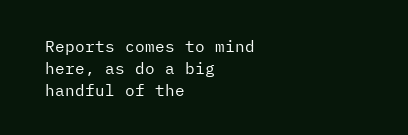Reports comes to mind here, as do a big handful of the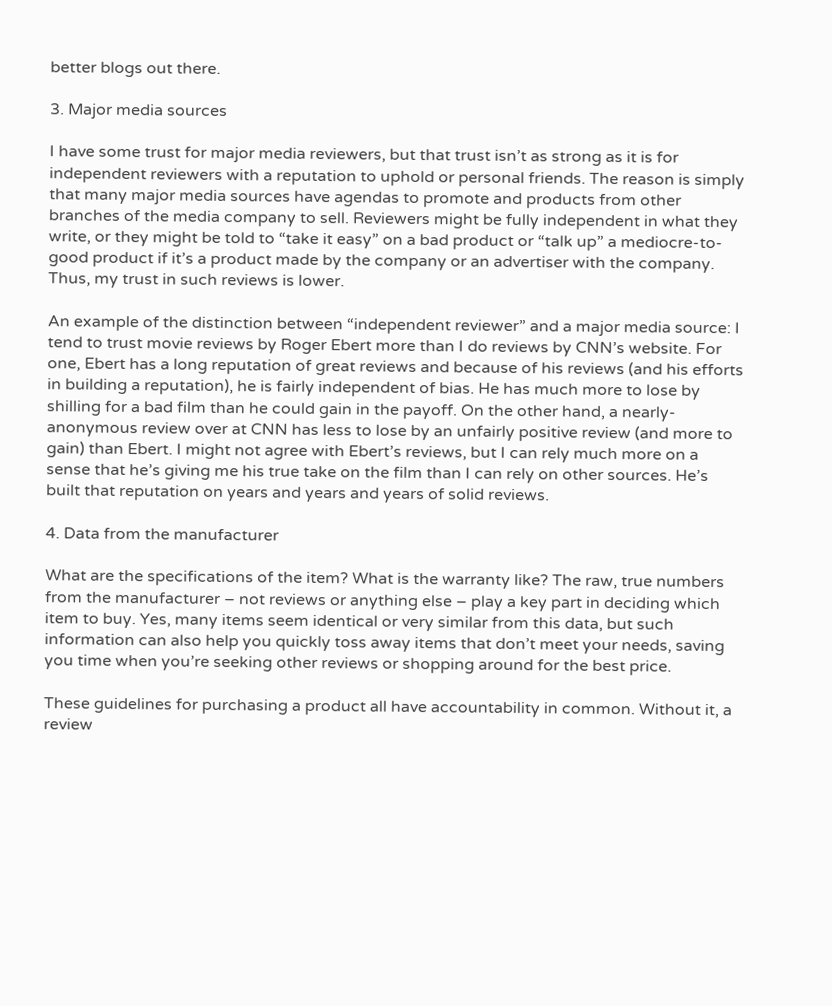better blogs out there.

3. Major media sources

I have some trust for major media reviewers, but that trust isn’t as strong as it is for independent reviewers with a reputation to uphold or personal friends. The reason is simply that many major media sources have agendas to promote and products from other branches of the media company to sell. Reviewers might be fully independent in what they write, or they might be told to “take it easy” on a bad product or “talk up” a mediocre-to-good product if it’s a product made by the company or an advertiser with the company. Thus, my trust in such reviews is lower.

An example of the distinction between “independent reviewer” and a major media source: I tend to trust movie reviews by Roger Ebert more than I do reviews by CNN’s website. For one, Ebert has a long reputation of great reviews and because of his reviews (and his efforts in building a reputation), he is fairly independent of bias. He has much more to lose by shilling for a bad film than he could gain in the payoff. On the other hand, a nearly-anonymous review over at CNN has less to lose by an unfairly positive review (and more to gain) than Ebert. I might not agree with Ebert’s reviews, but I can rely much more on a sense that he’s giving me his true take on the film than I can rely on other sources. He’s built that reputation on years and years and years of solid reviews.

4. Data from the manufacturer

What are the specifications of the item? What is the warranty like? The raw, true numbers from the manufacturer – not reviews or anything else – play a key part in deciding which item to buy. Yes, many items seem identical or very similar from this data, but such information can also help you quickly toss away items that don’t meet your needs, saving you time when you’re seeking other reviews or shopping around for the best price.

These guidelines for purchasing a product all have accountability in common. Without it, a review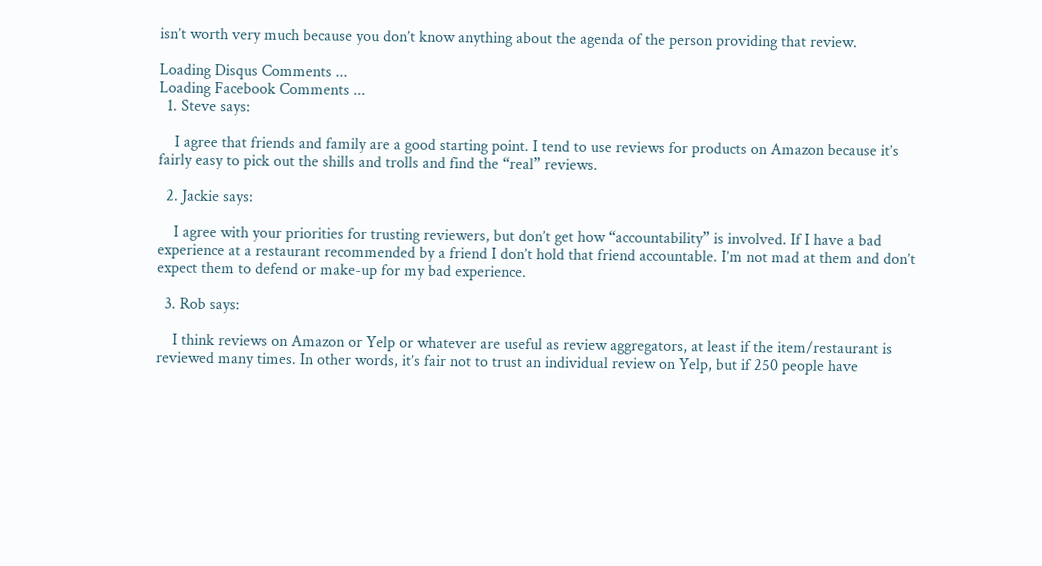isn’t worth very much because you don’t know anything about the agenda of the person providing that review.

Loading Disqus Comments ...
Loading Facebook Comments ...
  1. Steve says:

    I agree that friends and family are a good starting point. I tend to use reviews for products on Amazon because it’s fairly easy to pick out the shills and trolls and find the “real” reviews.

  2. Jackie says:

    I agree with your priorities for trusting reviewers, but don’t get how “accountability” is involved. If I have a bad experience at a restaurant recommended by a friend I don’t hold that friend accountable. I’m not mad at them and don’t expect them to defend or make-up for my bad experience.

  3. Rob says:

    I think reviews on Amazon or Yelp or whatever are useful as review aggregators, at least if the item/restaurant is reviewed many times. In other words, it’s fair not to trust an individual review on Yelp, but if 250 people have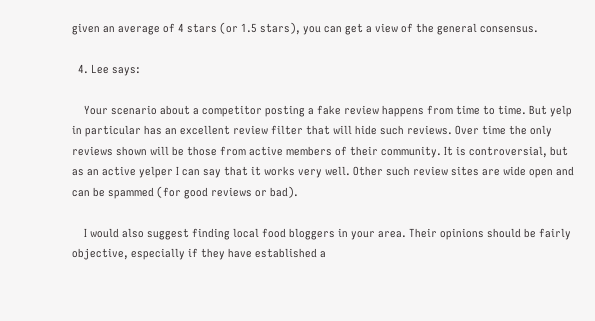given an average of 4 stars (or 1.5 stars), you can get a view of the general consensus.

  4. Lee says:

    Your scenario about a competitor posting a fake review happens from time to time. But yelp in particular has an excellent review filter that will hide such reviews. Over time the only reviews shown will be those from active members of their community. It is controversial, but as an active yelper I can say that it works very well. Other such review sites are wide open and can be spammed (for good reviews or bad).

    I would also suggest finding local food bloggers in your area. Their opinions should be fairly objective, especially if they have established a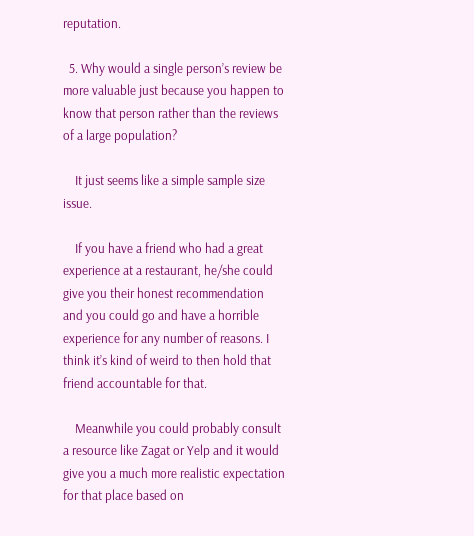reputation.

  5. Why would a single person’s review be more valuable just because you happen to know that person rather than the reviews of a large population?

    It just seems like a simple sample size issue.

    If you have a friend who had a great experience at a restaurant, he/she could give you their honest recommendation and you could go and have a horrible experience for any number of reasons. I think it’s kind of weird to then hold that friend accountable for that.

    Meanwhile you could probably consult a resource like Zagat or Yelp and it would give you a much more realistic expectation for that place based on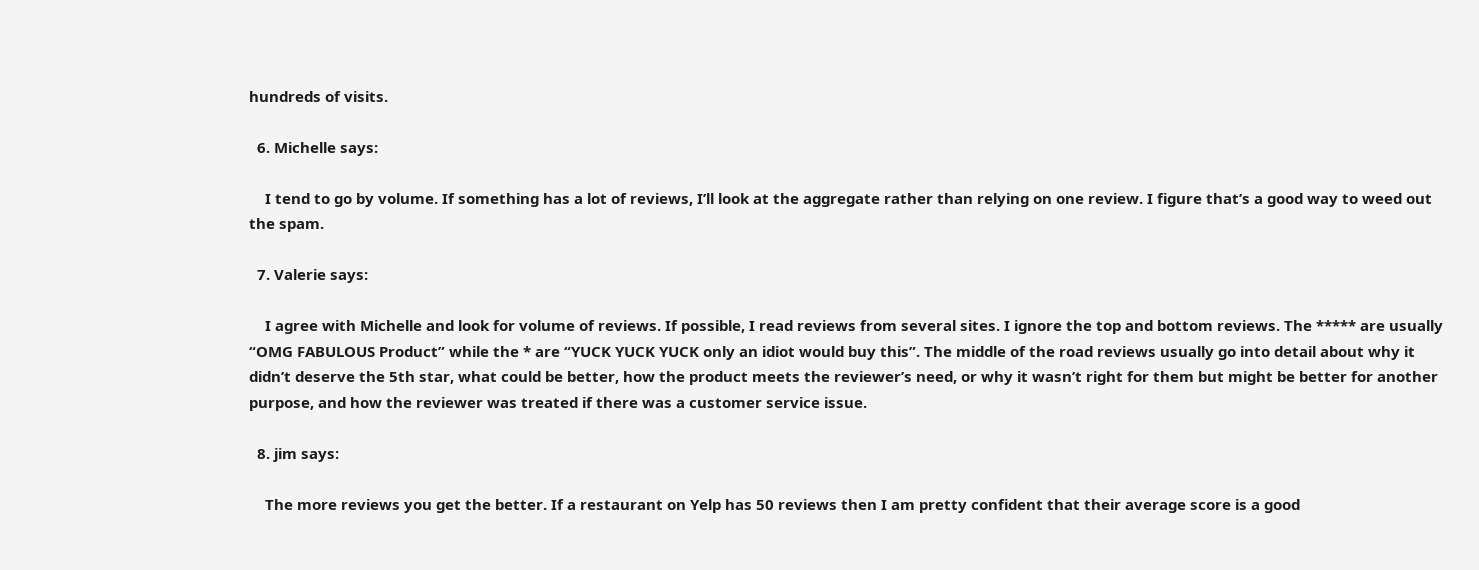hundreds of visits.

  6. Michelle says:

    I tend to go by volume. If something has a lot of reviews, I’ll look at the aggregate rather than relying on one review. I figure that’s a good way to weed out the spam.

  7. Valerie says:

    I agree with Michelle and look for volume of reviews. If possible, I read reviews from several sites. I ignore the top and bottom reviews. The ***** are usually “OMG FABULOUS Product” while the * are “YUCK YUCK YUCK only an idiot would buy this”. The middle of the road reviews usually go into detail about why it didn’t deserve the 5th star, what could be better, how the product meets the reviewer’s need, or why it wasn’t right for them but might be better for another purpose, and how the reviewer was treated if there was a customer service issue.

  8. jim says:

    The more reviews you get the better. If a restaurant on Yelp has 50 reviews then I am pretty confident that their average score is a good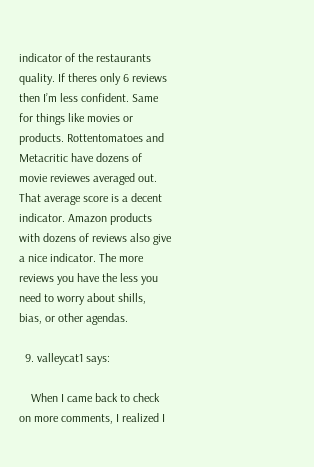indicator of the restaurants quality. If theres only 6 reviews then I’m less confident. Same for things like movies or products. Rottentomatoes and Metacritic have dozens of movie reviewes averaged out. That average score is a decent indicator. Amazon products with dozens of reviews also give a nice indicator. The more reviews you have the less you need to worry about shills, bias, or other agendas.

  9. valleycat1 says:

    When I came back to check on more comments, I realized I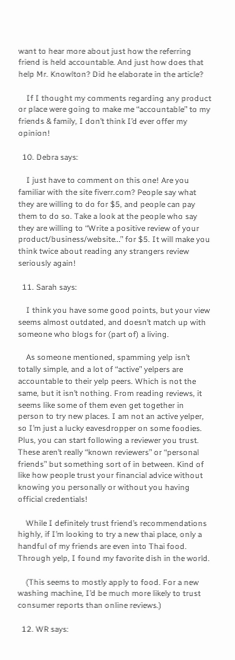want to hear more about just how the referring friend is held accountable. And just how does that help Mr. Knowlton? Did he elaborate in the article?

    If I thought my comments regarding any product or place were going to make me “accountable” to my friends & family, I don’t think I’d ever offer my opinion!

  10. Debra says:

    I just have to comment on this one! Are you familiar with the site fiverr.com? People say what they are willing to do for $5, and people can pay them to do so. Take a look at the people who say they are willing to “Write a positive review of your product/business/website…” for $5. It will make you think twice about reading any strangers review seriously again!

  11. Sarah says:

    I think you have some good points, but your view seems almost outdated, and doesn’t match up with someone who blogs for (part of) a living.

    As someone mentioned, spamming yelp isn’t totally simple, and a lot of “active” yelpers are accountable to their yelp peers. Which is not the same, but it isn’t nothing. From reading reviews, it seems like some of them even get together in person to try new places. I am not an active yelper, so I’m just a lucky eavesdropper on some foodies. Plus, you can start following a reviewer you trust. These aren’t really “known reviewers” or “personal friends” but something sort of in between. Kind of like how people trust your financial advice without knowing you personally or without you having official credentials!

    While I definitely trust friend’s recommendations highly, if I’m looking to try a new thai place, only a handful of my friends are even into Thai food. Through yelp, I found my favorite dish in the world.

    (This seems to mostly apply to food. For a new washing machine, I’d be much more likely to trust consumer reports than online reviews.)

  12. WR says: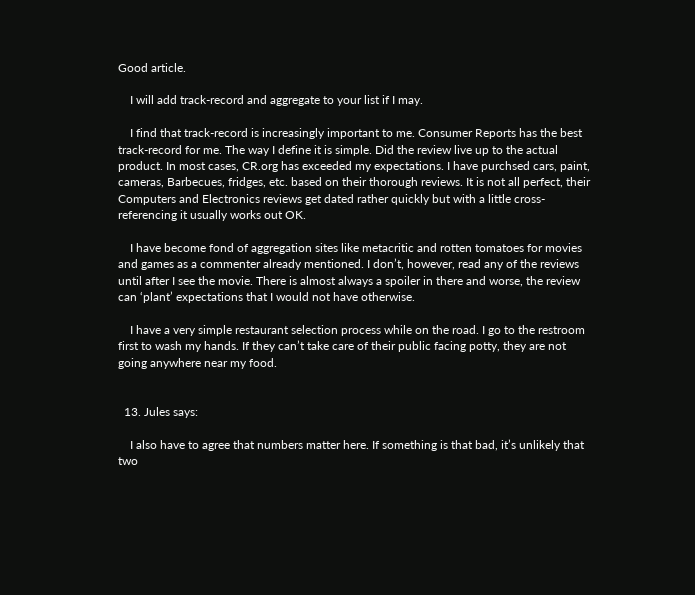Good article.

    I will add track-record and aggregate to your list if I may.

    I find that track-record is increasingly important to me. Consumer Reports has the best track-record for me. The way I define it is simple. Did the review live up to the actual product. In most cases, CR.org has exceeded my expectations. I have purchsed cars, paint, cameras, Barbecues, fridges, etc. based on their thorough reviews. It is not all perfect, their Computers and Electronics reviews get dated rather quickly but with a little cross-referencing it usually works out OK.

    I have become fond of aggregation sites like metacritic and rotten tomatoes for movies and games as a commenter already mentioned. I don’t, however, read any of the reviews until after I see the movie. There is almost always a spoiler in there and worse, the review can ‘plant’ expectations that I would not have otherwise.

    I have a very simple restaurant selection process while on the road. I go to the restroom first to wash my hands. If they can’t take care of their public facing potty, they are not going anywhere near my food.


  13. Jules says:

    I also have to agree that numbers matter here. If something is that bad, it’s unlikely that two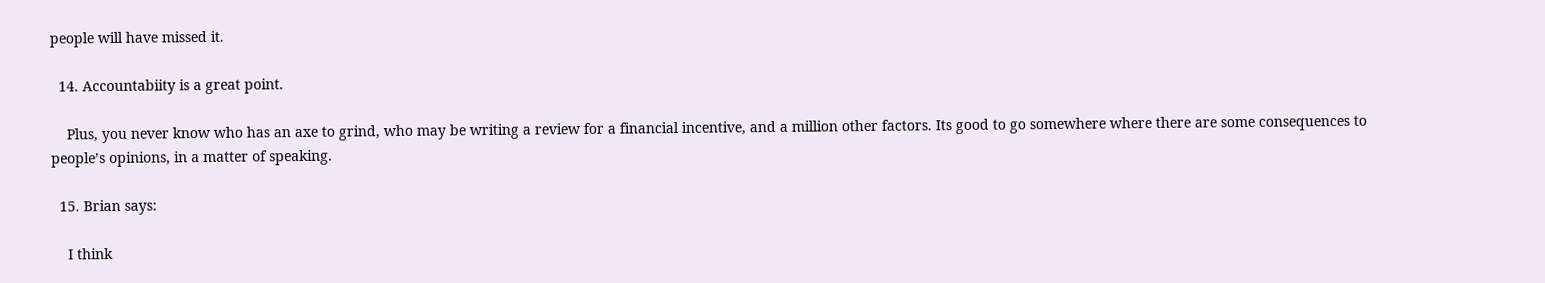people will have missed it.

  14. Accountabiity is a great point.

    Plus, you never know who has an axe to grind, who may be writing a review for a financial incentive, and a million other factors. Its good to go somewhere where there are some consequences to people’s opinions, in a matter of speaking.

  15. Brian says:

    I think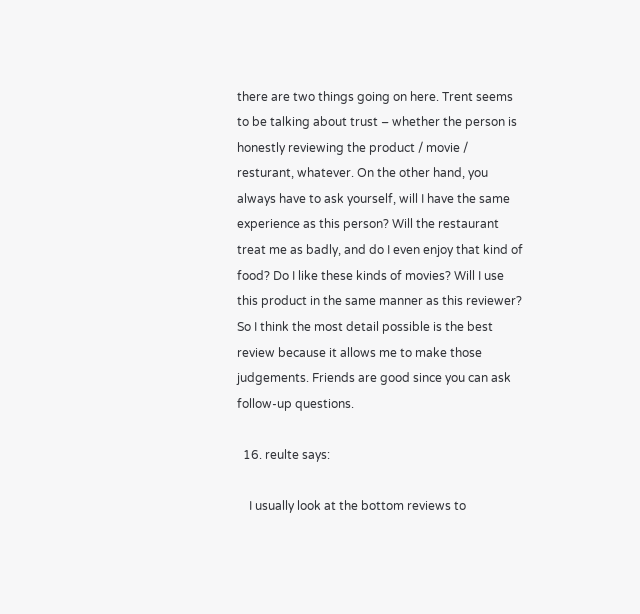there are two things going on here. Trent seems to be talking about trust – whether the person is honestly reviewing the product / movie / resturant, whatever. On the other hand, you always have to ask yourself, will I have the same experience as this person? Will the restaurant treat me as badly, and do I even enjoy that kind of food? Do I like these kinds of movies? Will I use this product in the same manner as this reviewer? So I think the most detail possible is the best review because it allows me to make those judgements. Friends are good since you can ask follow-up questions.

  16. reulte says:

    I usually look at the bottom reviews to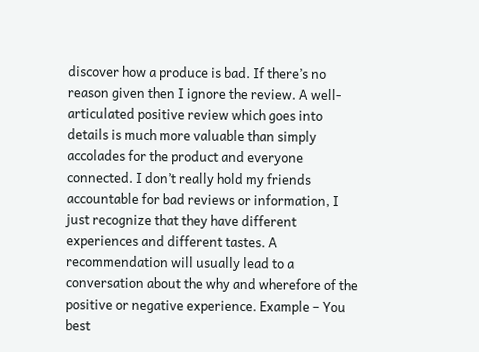discover how a produce is bad. If there’s no reason given then I ignore the review. A well-articulated positive review which goes into details is much more valuable than simply accolades for the product and everyone connected. I don’t really hold my friends accountable for bad reviews or information, I just recognize that they have different experiences and different tastes. A recommendation will usually lead to a conversation about the why and wherefore of the positive or negative experience. Example – You best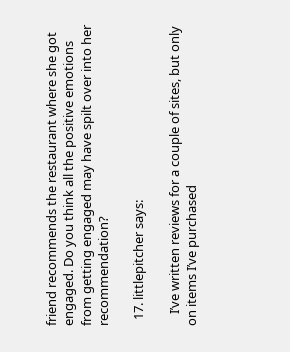friend recommends the restaurant where she got engaged. Do you think all the positive emotions from getting engaged may have spilt over into her recommendation?

  17. littlepitcher says:

    I’ve written reviews for a couple of sites, but only on items I’ve purchased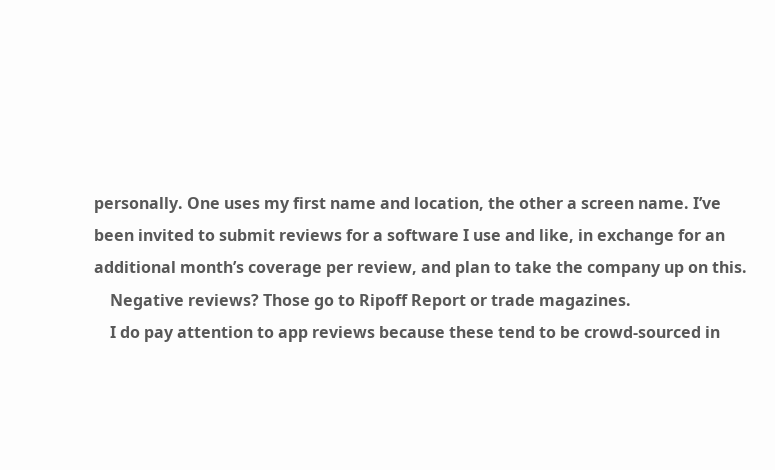personally. One uses my first name and location, the other a screen name. I’ve been invited to submit reviews for a software I use and like, in exchange for an additional month’s coverage per review, and plan to take the company up on this.
    Negative reviews? Those go to Ripoff Report or trade magazines.
    I do pay attention to app reviews because these tend to be crowd-sourced in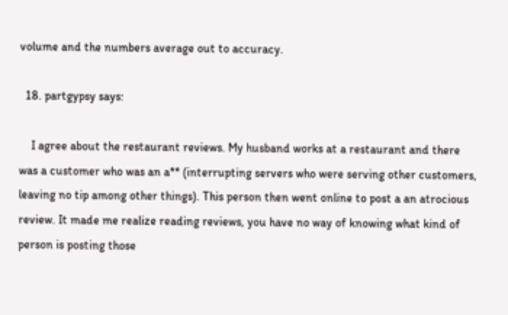volume and the numbers average out to accuracy.

  18. partgypsy says:

    I agree about the restaurant reviews. My husband works at a restaurant and there was a customer who was an a** (interrupting servers who were serving other customers, leaving no tip among other things). This person then went online to post a an atrocious review. It made me realize reading reviews, you have no way of knowing what kind of person is posting those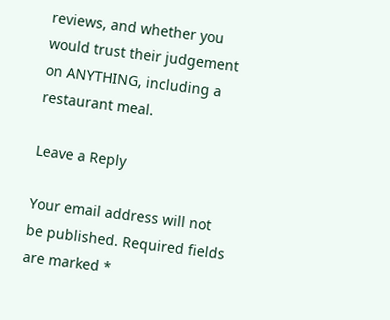reviews, and whether you would trust their judgement on ANYTHING, including a restaurant meal.

Leave a Reply

Your email address will not be published. Required fields are marked *